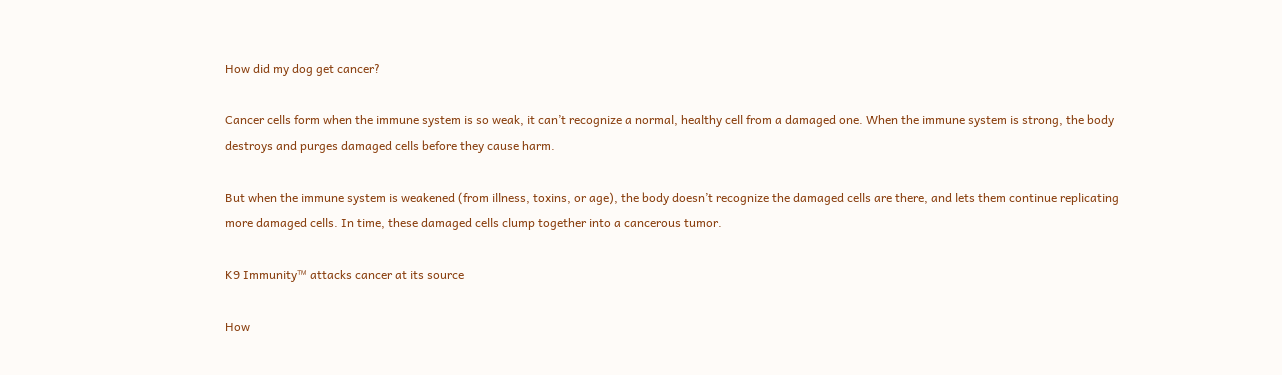How did my dog get cancer?

Cancer cells form when the immune system is so weak, it can’t recognize a normal, healthy cell from a damaged one. When the immune system is strong, the body destroys and purges damaged cells before they cause harm.

But when the immune system is weakened (from illness, toxins, or age), the body doesn’t recognize the damaged cells are there, and lets them continue replicating more damaged cells. In time, these damaged cells clump together into a cancerous tumor.

K9 Immunity™ attacks cancer at its source

How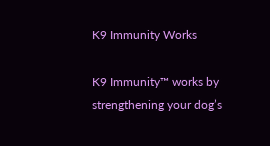K9 Immunity Works

K9 Immunity™ works by strengthening your dog’s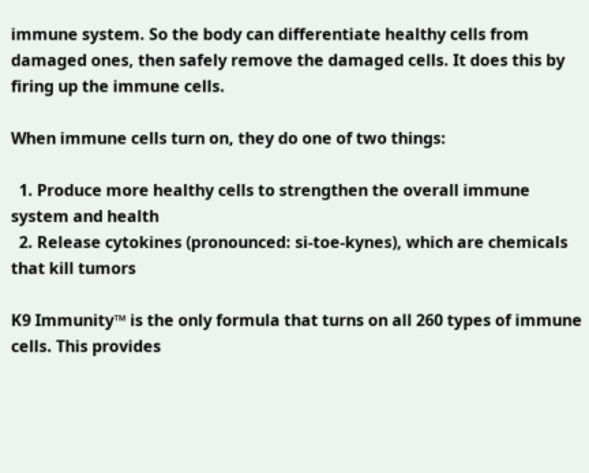immune system. So the body can differentiate healthy cells from damaged ones, then safely remove the damaged cells. It does this by firing up the immune cells.

When immune cells turn on, they do one of two things:

  1. Produce more healthy cells to strengthen the overall immune system and health
  2. Release cytokines (pronounced: si-toe-kynes), which are chemicals that kill tumors

K9 Immunity™ is the only formula that turns on all 260 types of immune cells. This provides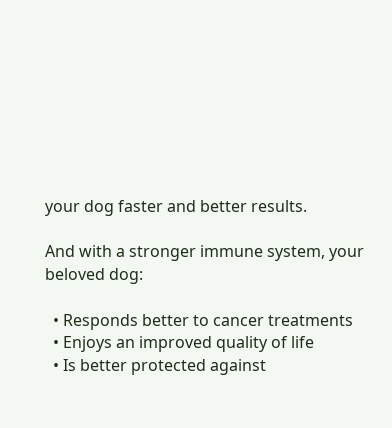your dog faster and better results.

And with a stronger immune system, your beloved dog:

  • Responds better to cancer treatments
  • Enjoys an improved quality of life
  • Is better protected against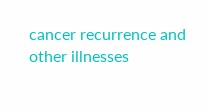cancer recurrence and other illnesses